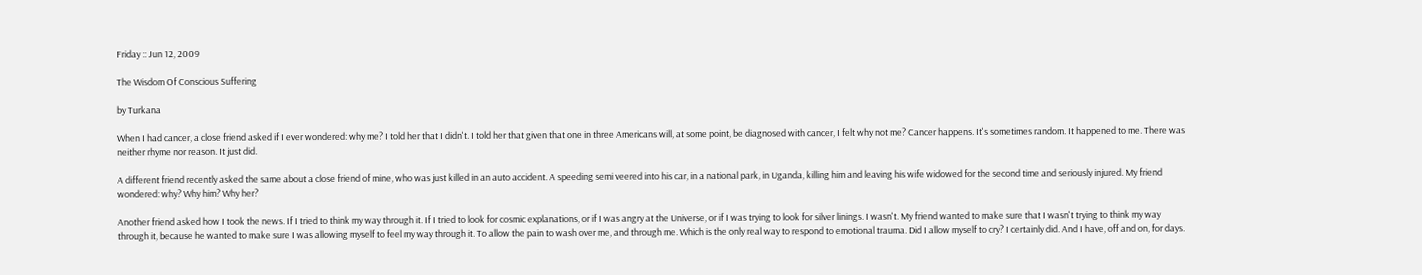Friday :: Jun 12, 2009

The Wisdom Of Conscious Suffering

by Turkana

When I had cancer, a close friend asked if I ever wondered: why me? I told her that I didn't. I told her that given that one in three Americans will, at some point, be diagnosed with cancer, I felt why not me? Cancer happens. It's sometimes random. It happened to me. There was neither rhyme nor reason. It just did.

A different friend recently asked the same about a close friend of mine, who was just killed in an auto accident. A speeding semi veered into his car, in a national park, in Uganda, killing him and leaving his wife widowed for the second time and seriously injured. My friend wondered: why? Why him? Why her?

Another friend asked how I took the news. If I tried to think my way through it. If I tried to look for cosmic explanations, or if I was angry at the Universe, or if I was trying to look for silver linings. I wasn't. My friend wanted to make sure that I wasn't trying to think my way through it, because he wanted to make sure I was allowing myself to feel my way through it. To allow the pain to wash over me, and through me. Which is the only real way to respond to emotional trauma. Did I allow myself to cry? I certainly did. And I have, off and on, for days.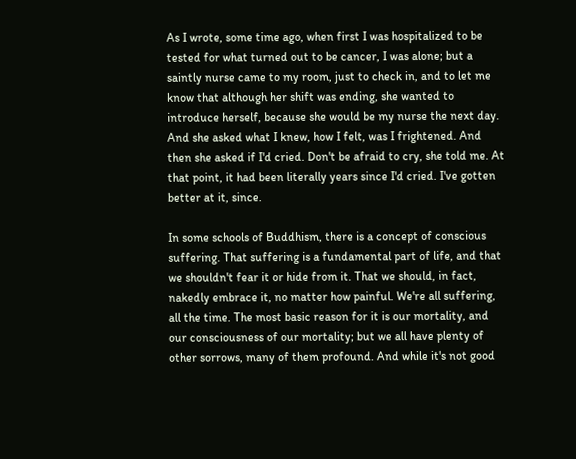As I wrote, some time ago, when first I was hospitalized to be tested for what turned out to be cancer, I was alone; but a saintly nurse came to my room, just to check in, and to let me know that although her shift was ending, she wanted to introduce herself, because she would be my nurse the next day. And she asked what I knew, how I felt, was I frightened. And then she asked if I'd cried. Don't be afraid to cry, she told me. At that point, it had been literally years since I'd cried. I've gotten better at it, since.

In some schools of Buddhism, there is a concept of conscious suffering. That suffering is a fundamental part of life, and that we shouldn't fear it or hide from it. That we should, in fact, nakedly embrace it, no matter how painful. We're all suffering, all the time. The most basic reason for it is our mortality, and our consciousness of our mortality; but we all have plenty of other sorrows, many of them profound. And while it's not good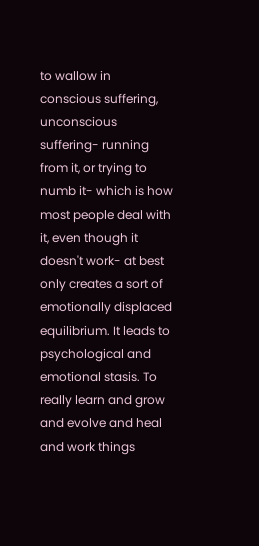to wallow in conscious suffering, unconscious suffering- running from it, or trying to numb it- which is how most people deal with it, even though it doesn't work- at best only creates a sort of emotionally displaced equilibrium. It leads to psychological and emotional stasis. To really learn and grow and evolve and heal and work things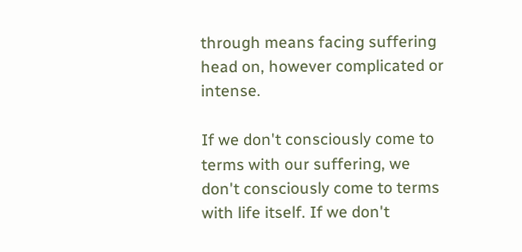through means facing suffering head on, however complicated or intense.

If we don't consciously come to terms with our suffering, we don't consciously come to terms with life itself. If we don't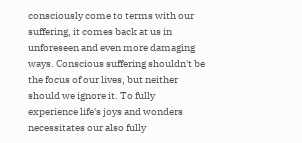consciously come to terms with our suffering, it comes back at us in unforeseen and even more damaging ways. Conscious suffering shouldn't be the focus of our lives, but neither should we ignore it. To fully experience life's joys and wonders necessitates our also fully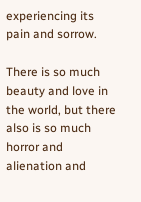experiencing its pain and sorrow.

There is so much beauty and love in the world, but there also is so much horror and alienation and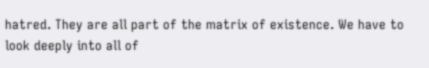hatred. They are all part of the matrix of existence. We have to look deeply into all of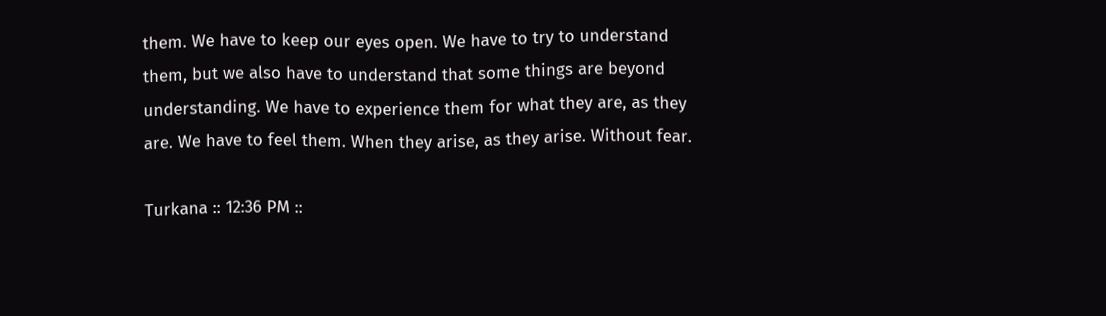them. We have to keep our eyes open. We have to try to understand them, but we also have to understand that some things are beyond understanding. We have to experience them for what they are, as they are. We have to feel them. When they arise, as they arise. Without fear.

Turkana :: 12:36 PM ::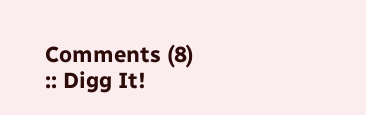Comments (8) :: Digg It!